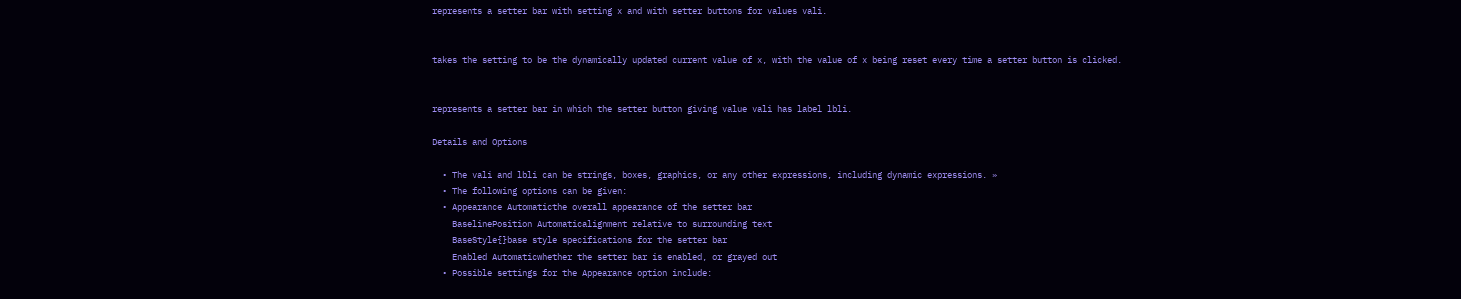represents a setter bar with setting x and with setter buttons for values vali.


takes the setting to be the dynamically updated current value of x, with the value of x being reset every time a setter button is clicked.


represents a setter bar in which the setter button giving value vali has label lbli.

Details and Options

  • The vali and lbli can be strings, boxes, graphics, or any other expressions, including dynamic expressions. »
  • The following options can be given:
  • Appearance Automaticthe overall appearance of the setter bar
    BaselinePosition Automaticalignment relative to surrounding text
    BaseStyle{}base style specifications for the setter bar
    Enabled Automaticwhether the setter bar is enabled, or grayed out
  • Possible settings for the Appearance option include: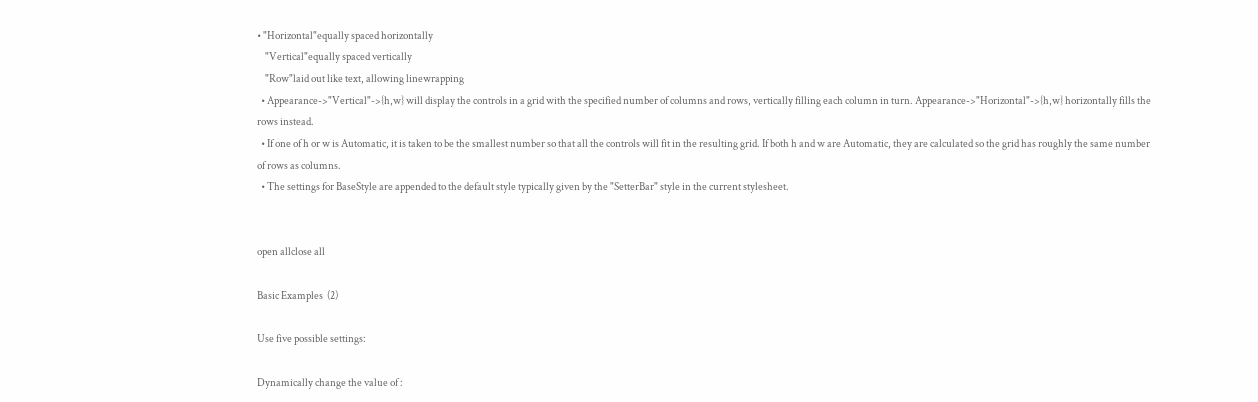• "Horizontal"equally spaced horizontally
    "Vertical"equally spaced vertically
    "Row"laid out like text, allowing linewrapping
  • Appearance->"Vertical"->{h,w} will display the controls in a grid with the specified number of columns and rows, vertically filling each column in turn. Appearance->"Horizontal"->{h,w} horizontally fills the rows instead.
  • If one of h or w is Automatic, it is taken to be the smallest number so that all the controls will fit in the resulting grid. If both h and w are Automatic, they are calculated so the grid has roughly the same number of rows as columns.
  • The settings for BaseStyle are appended to the default style typically given by the "SetterBar" style in the current stylesheet.


open allclose all

Basic Examples  (2)

Use five possible settings:

Dynamically change the value of :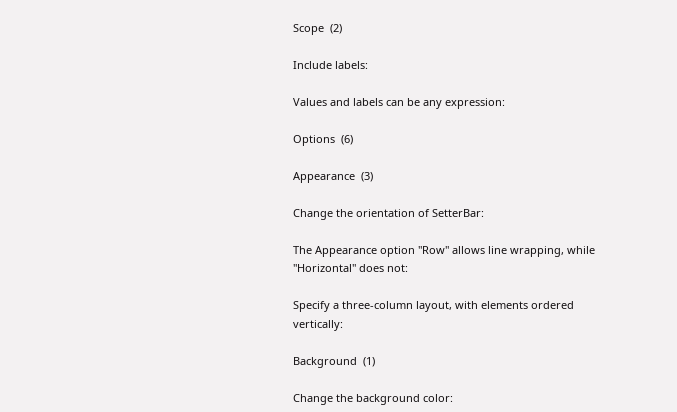Scope  (2)

Include labels:

Values and labels can be any expression:

Options  (6)

Appearance  (3)

Change the orientation of SetterBar:

The Appearance option "Row" allows line wrapping, while "Horizontal" does not:

Specify a three-column layout, with elements ordered vertically:

Background  (1)

Change the background color: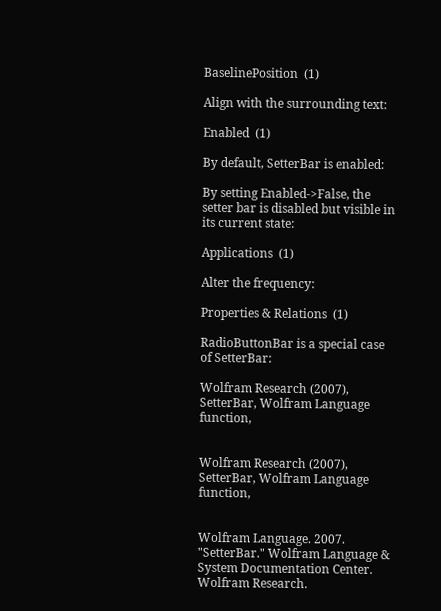BaselinePosition  (1)

Align with the surrounding text:

Enabled  (1)

By default, SetterBar is enabled:

By setting Enabled->False, the setter bar is disabled but visible in its current state:

Applications  (1)

Alter the frequency:

Properties & Relations  (1)

RadioButtonBar is a special case of SetterBar:

Wolfram Research (2007), SetterBar, Wolfram Language function,


Wolfram Research (2007), SetterBar, Wolfram Language function,


Wolfram Language. 2007. "SetterBar." Wolfram Language & System Documentation Center. Wolfram Research.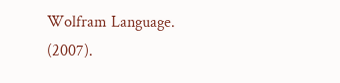Wolfram Language. (2007).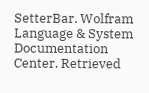SetterBar. Wolfram Language & System Documentation Center. Retrieved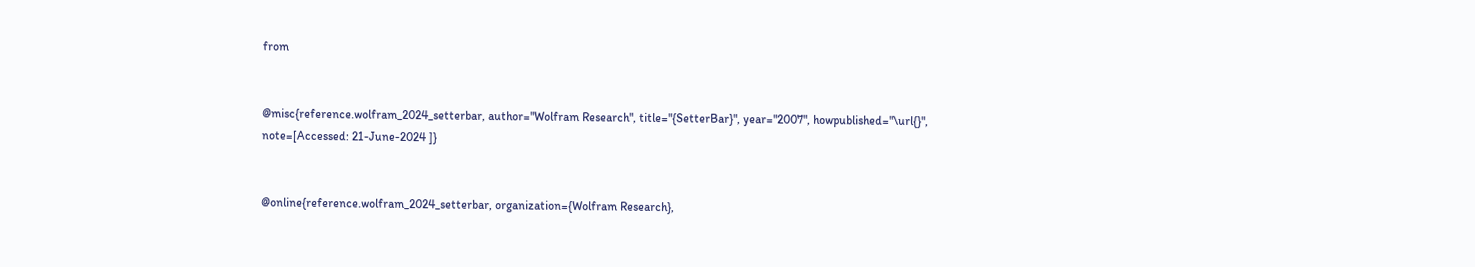from


@misc{reference.wolfram_2024_setterbar, author="Wolfram Research", title="{SetterBar}", year="2007", howpublished="\url{}", note=[Accessed: 21-June-2024 ]}


@online{reference.wolfram_2024_setterbar, organization={Wolfram Research},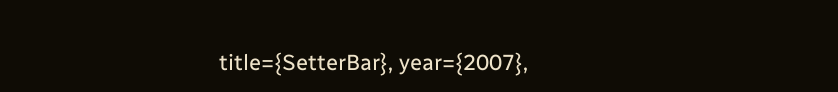title={SetterBar}, year={2007},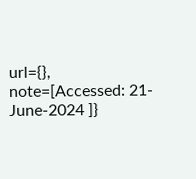url={}, note=[Accessed: 21-June-2024 ]}